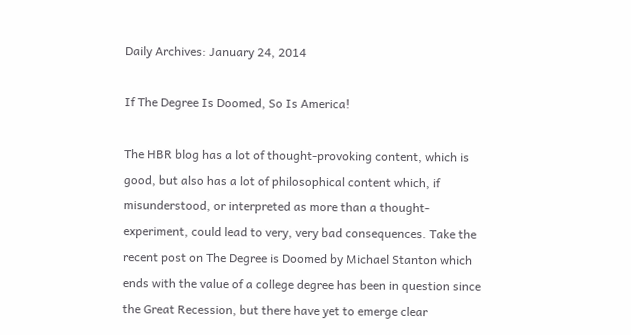Daily Archives: January 24, 2014

If The Degree Is Doomed, So Is America!

The HBR blog has a lot of thought-provoking content, which is good, but also has a lot of philosophical content which, if misunderstood, or interpreted as more than a thought-experiment, could lead to very, very bad consequences. Take the recent post on The Degree is Doomed by Michael Stanton which ends with the value of a college degree has been in question since the Great Recession, but there have yet to emerge clear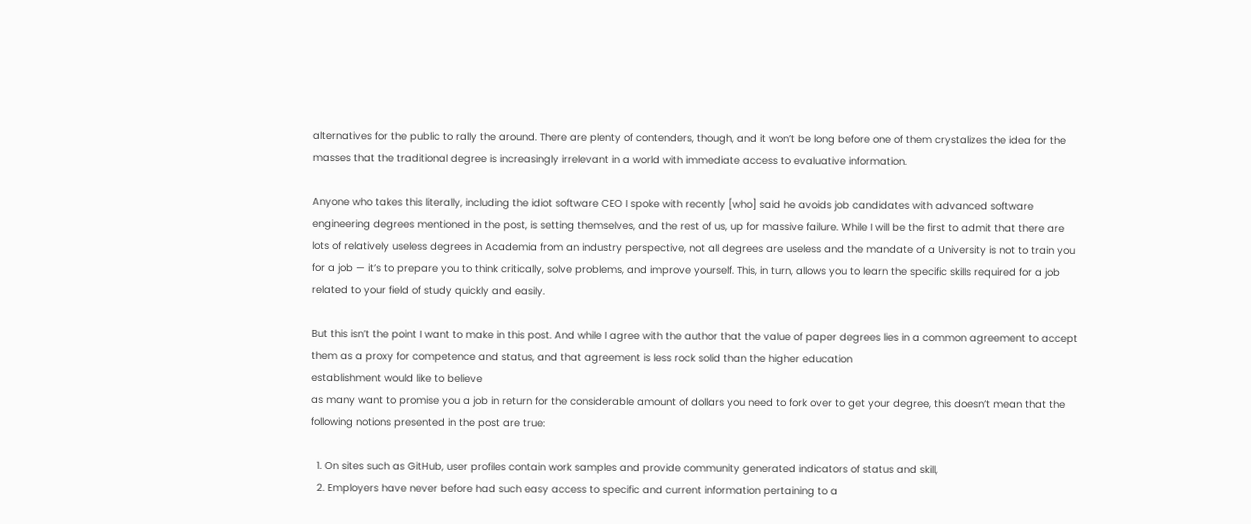alternatives for the public to rally the around. There are plenty of contenders, though, and it won’t be long before one of them crystalizes the idea for the masses that the traditional degree is increasingly irrelevant in a world with immediate access to evaluative information.

Anyone who takes this literally, including the idiot software CEO I spoke with recently [who] said he avoids job candidates with advanced software engineering degrees mentioned in the post, is setting themselves, and the rest of us, up for massive failure. While I will be the first to admit that there are lots of relatively useless degrees in Academia from an industry perspective, not all degrees are useless and the mandate of a University is not to train you for a job — it’s to prepare you to think critically, solve problems, and improve yourself. This, in turn, allows you to learn the specific skills required for a job related to your field of study quickly and easily.

But this isn’t the point I want to make in this post. And while I agree with the author that the value of paper degrees lies in a common agreement to accept them as a proxy for competence and status, and that agreement is less rock solid than the higher education
establishment would like to believe
as many want to promise you a job in return for the considerable amount of dollars you need to fork over to get your degree, this doesn’t mean that the following notions presented in the post are true:

  1. On sites such as GitHub, user profiles contain work samples and provide community generated indicators of status and skill,
  2. Employers have never before had such easy access to specific and current information pertaining to a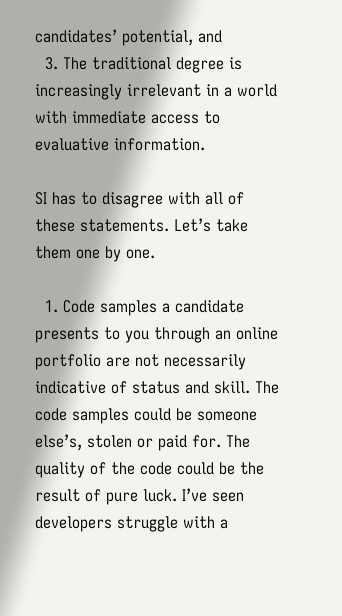candidates’ potential, and
  3. The traditional degree is increasingly irrelevant in a world with immediate access to evaluative information.

SI has to disagree with all of these statements. Let’s take them one by one.

  1. Code samples a candidate presents to you through an online portfolio are not necessarily indicative of status and skill. The code samples could be someone else’s, stolen or paid for. The quality of the code could be the result of pure luck. I’ve seen developers struggle with a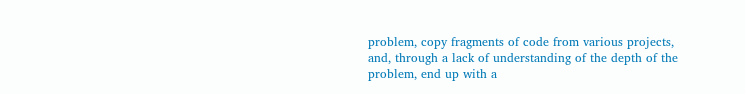problem, copy fragments of code from various projects, and, through a lack of understanding of the depth of the problem, end up with a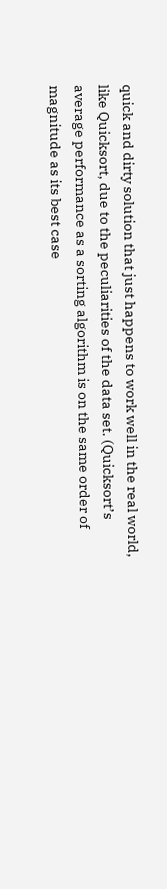quick and dirty solution that just happens to work well in the real world, like Quicksort, due to the peculiarities of the data set. (Quicksort’s average performance as a sorting algorithm is on the same order of magnitude as its best case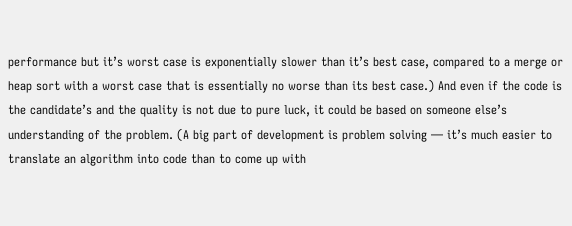performance but it’s worst case is exponentially slower than it’s best case, compared to a merge or heap sort with a worst case that is essentially no worse than its best case.) And even if the code is the candidate’s and the quality is not due to pure luck, it could be based on someone else’s understanding of the problem. (A big part of development is problem solving — it’s much easier to translate an algorithm into code than to come up with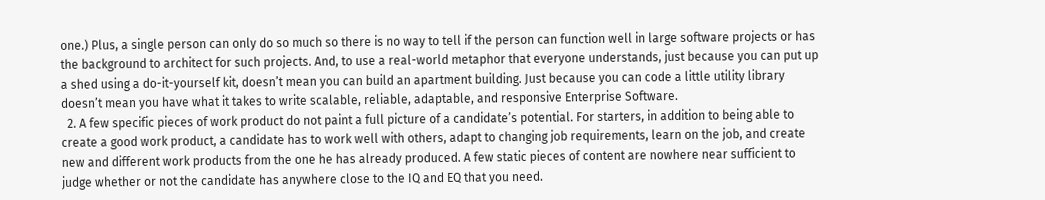one.) Plus, a single person can only do so much so there is no way to tell if the person can function well in large software projects or has the background to architect for such projects. And, to use a real-world metaphor that everyone understands, just because you can put up a shed using a do-it-yourself kit, doesn’t mean you can build an apartment building. Just because you can code a little utility library doesn’t mean you have what it takes to write scalable, reliable, adaptable, and responsive Enterprise Software.
  2. A few specific pieces of work product do not paint a full picture of a candidate’s potential. For starters, in addition to being able to create a good work product, a candidate has to work well with others, adapt to changing job requirements, learn on the job, and create new and different work products from the one he has already produced. A few static pieces of content are nowhere near sufficient to judge whether or not the candidate has anywhere close to the IQ and EQ that you need.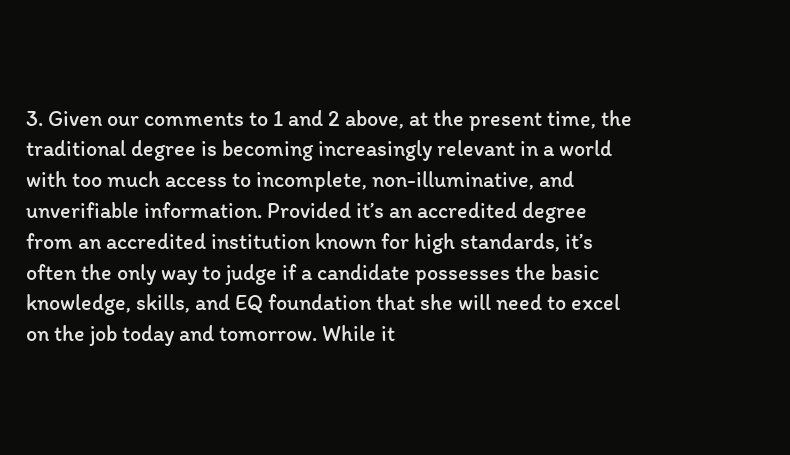3. Given our comments to 1 and 2 above, at the present time, the traditional degree is becoming increasingly relevant in a world with too much access to incomplete, non-illuminative, and unverifiable information. Provided it’s an accredited degree from an accredited institution known for high standards, it’s often the only way to judge if a candidate possesses the basic knowledge, skills, and EQ foundation that she will need to excel on the job today and tomorrow. While it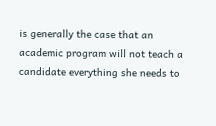is generally the case that an academic program will not teach a candidate everything she needs to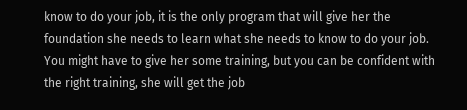know to do your job, it is the only program that will give her the foundation she needs to learn what she needs to know to do your job. You might have to give her some training, but you can be confident with the right training, she will get the job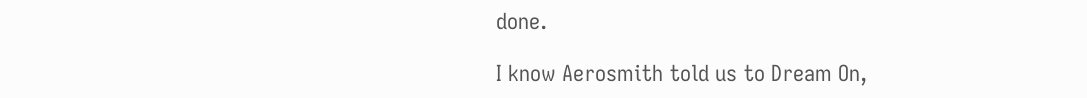done.

I know Aerosmith told us to Dream On,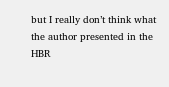but I really don’t think what the author presented in the HBR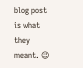blog post is what they meant. 😉